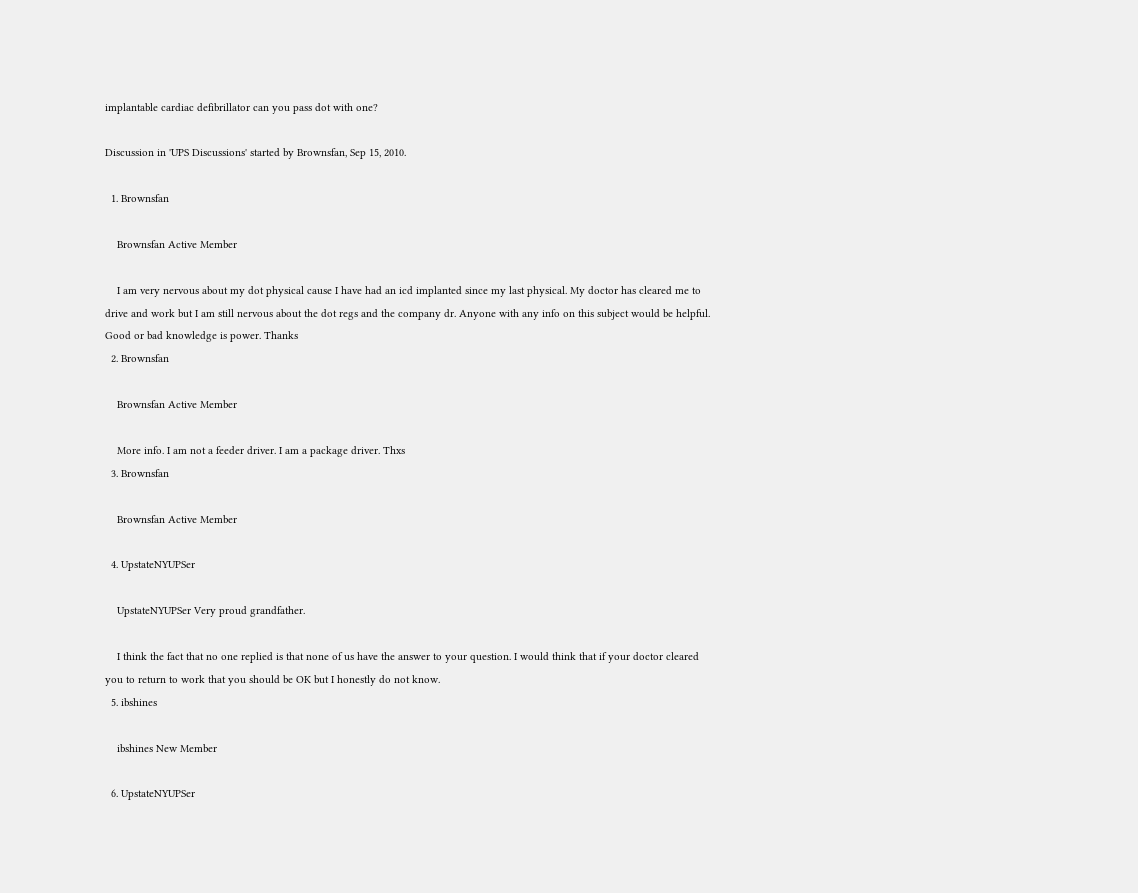implantable cardiac defibrillator can you pass dot with one?

Discussion in 'UPS Discussions' started by Brownsfan, Sep 15, 2010.

  1. Brownsfan

    Brownsfan Active Member

    I am very nervous about my dot physical cause I have had an icd implanted since my last physical. My doctor has cleared me to drive and work but I am still nervous about the dot regs and the company dr. Anyone with any info on this subject would be helpful. Good or bad knowledge is power. Thanks
  2. Brownsfan

    Brownsfan Active Member

    More info. I am not a feeder driver. I am a package driver. Thxs
  3. Brownsfan

    Brownsfan Active Member

  4. UpstateNYUPSer

    UpstateNYUPSer Very proud grandfather.

    I think the fact that no one replied is that none of us have the answer to your question. I would think that if your doctor cleared you to return to work that you should be OK but I honestly do not know.
  5. ibshines

    ibshines New Member

  6. UpstateNYUPSer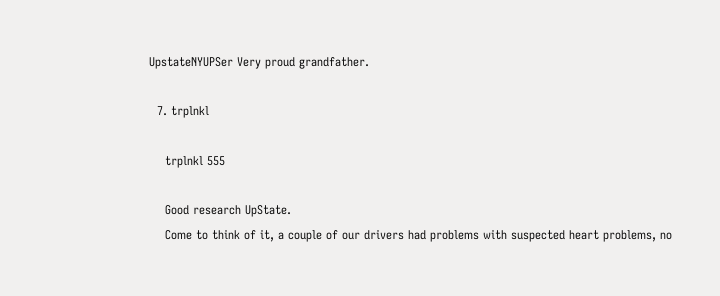UpstateNYUPSer Very proud grandfather.

  7. trplnkl

    trplnkl 555

    Good research UpState.
    Come to think of it, a couple of our drivers had problems with suspected heart problems, no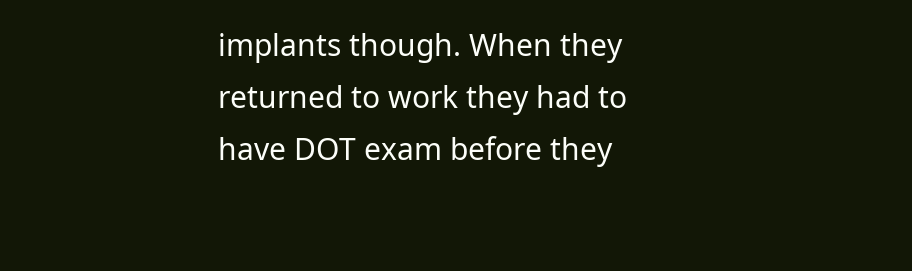implants though. When they returned to work they had to have DOT exam before they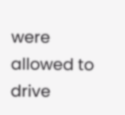were allowed to drive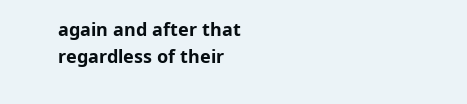again and after that regardless of their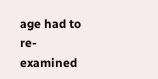age had to re-examined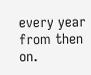every year from then on.